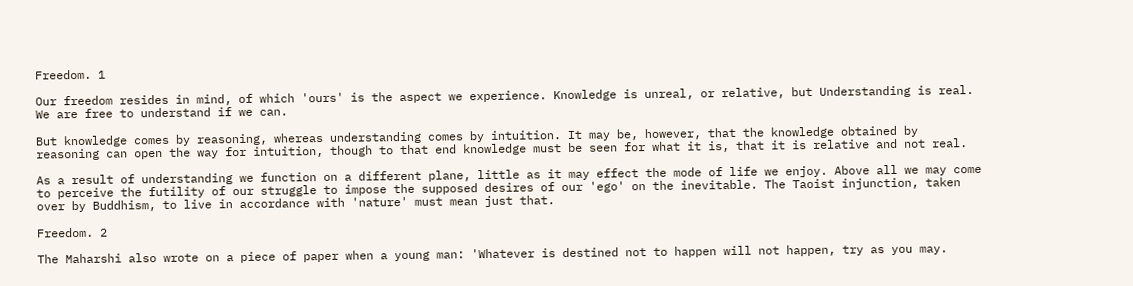Freedom. 1

Our freedom resides in mind, of which 'ours' is the aspect we experience. Knowledge is unreal, or relative, but Understanding is real. We are free to understand if we can.

But knowledge comes by reasoning, whereas understanding comes by intuition. It may be, however, that the knowledge obtained by reasoning can open the way for intuition, though to that end knowledge must be seen for what it is, that it is relative and not real.

As a result of understanding we function on a different plane, little as it may effect the mode of life we enjoy. Above all we may come to perceive the futility of our struggle to impose the supposed desires of our 'ego' on the inevitable. The Taoist injunction, taken over by Buddhism, to live in accordance with 'nature' must mean just that.

Freedom. 2

The Maharshi also wrote on a piece of paper when a young man: 'Whatever is destined not to happen will not happen, try as you may.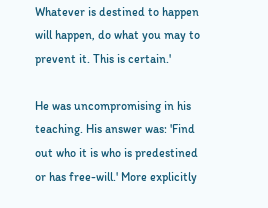Whatever is destined to happen will happen, do what you may to prevent it. This is certain.'

He was uncompromising in his teaching. His answer was: 'Find out who it is who is predestined or has free-will.' More explicitly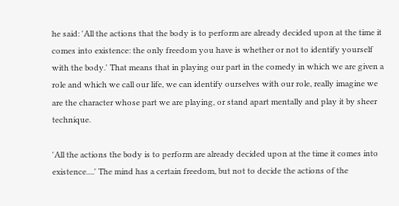he said: 'All the actions that the body is to perform are already decided upon at the time it comes into existence: the only freedom you have is whether or not to identify yourself with the body.' That means that in playing our part in the comedy in which we are given a role and which we call our life, we can identify ourselves with our role, really imagine we are the character whose part we are playing, or stand apart mentally and play it by sheer technique.

'All the actions the body is to perform are already decided upon at the time it comes into existence....' The mind has a certain freedom, but not to decide the actions of the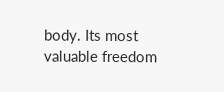body. Its most valuable freedom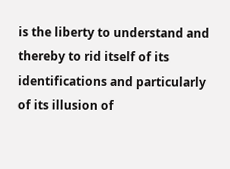is the liberty to understand and thereby to rid itself of its identifications and particularly of its illusion of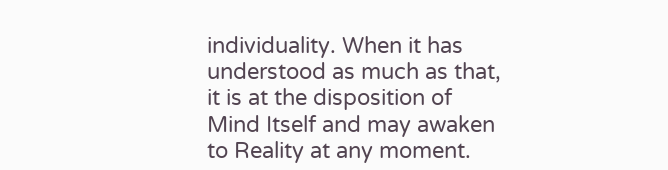individuality. When it has understood as much as that, it is at the disposition of Mind Itself and may awaken to Reality at any moment.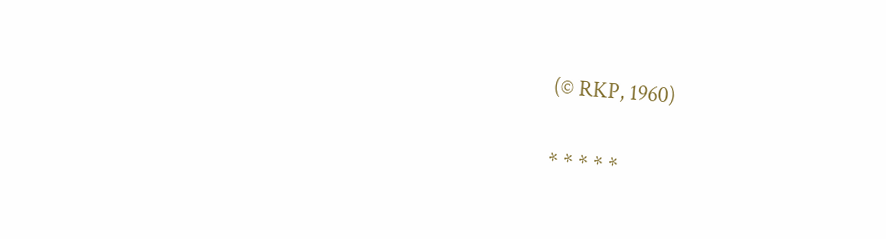(© RKP, 1960)

* * * * *